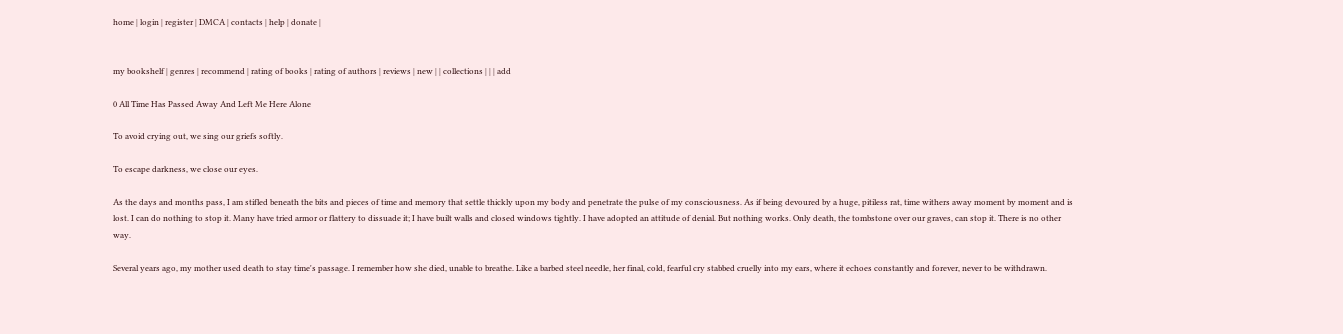home | login | register | DMCA | contacts | help | donate |


my bookshelf | genres | recommend | rating of books | rating of authors | reviews | new | | collections | | | add

0 All Time Has Passed Away And Left Me Here Alone

To avoid crying out, we sing our griefs softly.

To escape darkness, we close our eyes.

As the days and months pass, I am stifled beneath the bits and pieces of time and memory that settle thickly upon my body and penetrate the pulse of my consciousness. As if being devoured by a huge, pitiless rat, time withers away moment by moment and is lost. I can do nothing to stop it. Many have tried armor or flattery to dissuade it; I have built walls and closed windows tightly. I have adopted an attitude of denial. But nothing works. Only death, the tombstone over our graves, can stop it. There is no other way.

Several years ago, my mother used death to stay time's passage. I remember how she died, unable to breathe. Like a barbed steel needle, her final, cold, fearful cry stabbed cruelly into my ears, where it echoes constantly and forever, never to be withdrawn.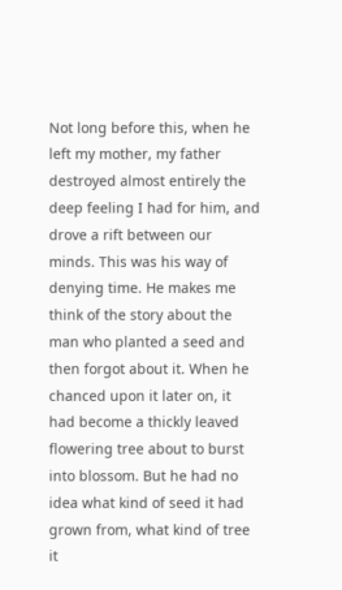Not long before this, when he left my mother, my father destroyed almost entirely the deep feeling I had for him, and drove a rift between our minds. This was his way of denying time. He makes me think of the story about the man who planted a seed and then forgot about it. When he chanced upon it later on, it had become a thickly leaved flowering tree about to burst into blossom. But he had no idea what kind of seed it had grown from, what kind of tree it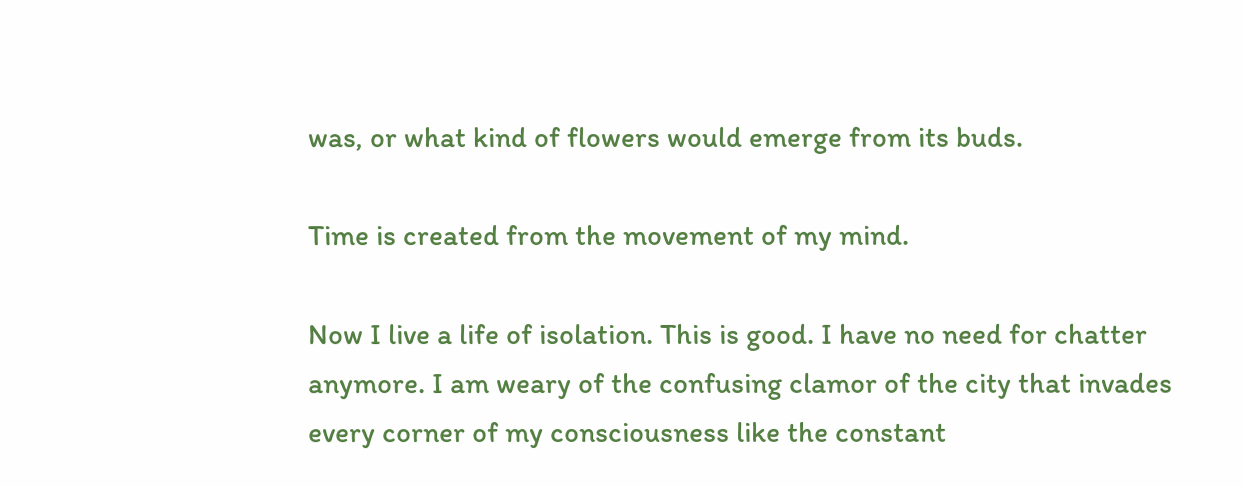was, or what kind of flowers would emerge from its buds.

Time is created from the movement of my mind.

Now I live a life of isolation. This is good. I have no need for chatter anymore. I am weary of the confusing clamor of the city that invades every corner of my consciousness like the constant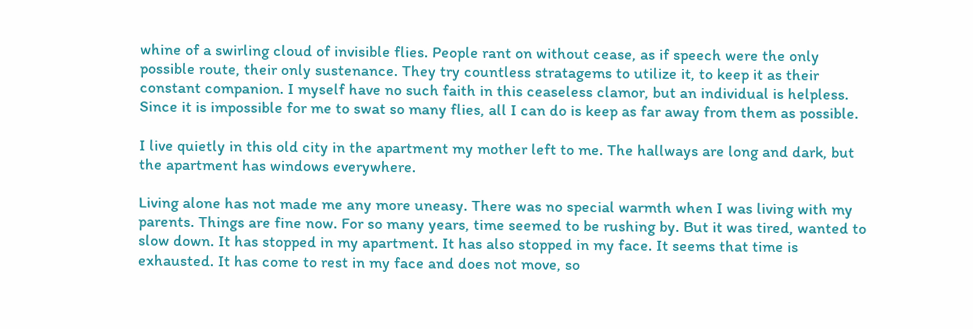whine of a swirling cloud of invisible flies. People rant on without cease, as if speech were the only possible route, their only sustenance. They try countless stratagems to utilize it, to keep it as their constant companion. I myself have no such faith in this ceaseless clamor, but an individual is helpless. Since it is impossible for me to swat so many flies, all I can do is keep as far away from them as possible.

I live quietly in this old city in the apartment my mother left to me. The hallways are long and dark, but the apartment has windows everywhere.

Living alone has not made me any more uneasy. There was no special warmth when I was living with my parents. Things are fine now. For so many years, time seemed to be rushing by. But it was tired, wanted to slow down. It has stopped in my apartment. It has also stopped in my face. It seems that time is exhausted. It has come to rest in my face and does not move, so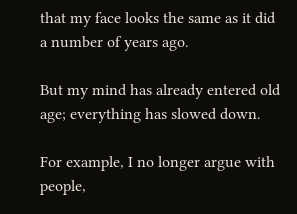that my face looks the same as it did a number of years ago.

But my mind has already entered old age; everything has slowed down.

For example, I no longer argue with people,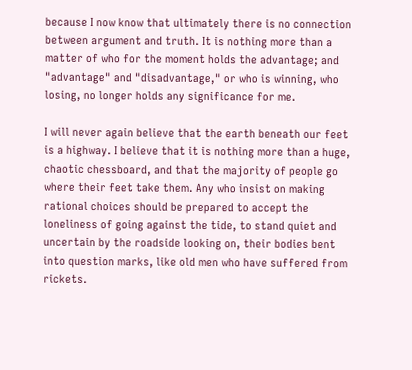because I now know that ultimately there is no connection between argument and truth. It is nothing more than a matter of who for the moment holds the advantage; and "advantage" and "disadvantage," or who is winning, who losing, no longer holds any significance for me.

I will never again believe that the earth beneath our feet is a highway. I believe that it is nothing more than a huge, chaotic chessboard, and that the majority of people go where their feet take them. Any who insist on making rational choices should be prepared to accept the loneliness of going against the tide, to stand quiet and uncertain by the roadside looking on, their bodies bent into question marks, like old men who have suffered from rickets.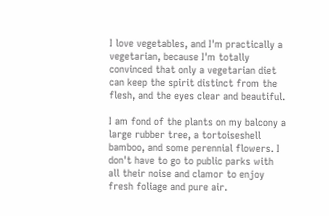I love vegetables, and I'm practically a vegetarian, because I'm totally convinced that only a vegetarian diet can keep the spirit distinct from the flesh, and the eyes clear and beautiful.

I am fond of the plants on my balcony a large rubber tree, a tortoiseshell bamboo, and some perennial flowers. I don't have to go to public parks with all their noise and clamor to enjoy fresh foliage and pure air.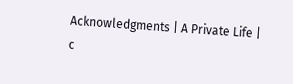Acknowledgments | A Private Life | c